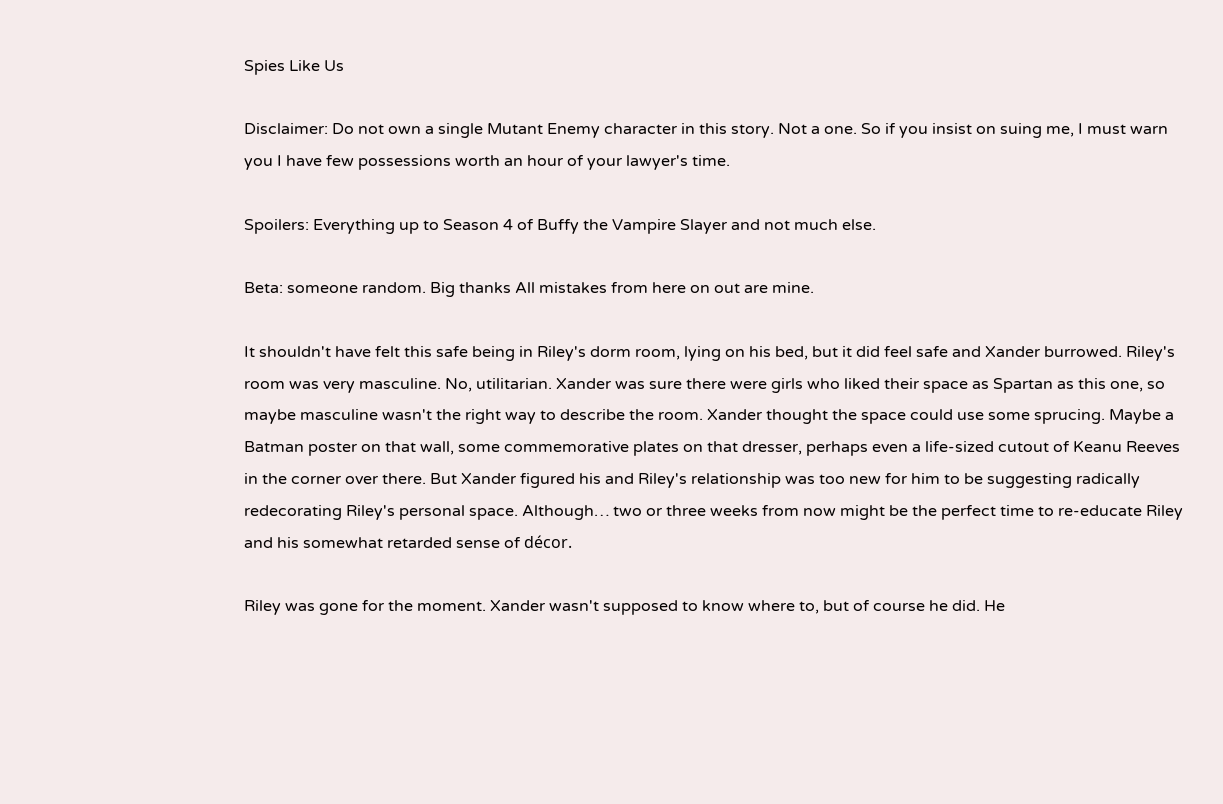Spies Like Us

Disclaimer: Do not own a single Mutant Enemy character in this story. Not a one. So if you insist on suing me, I must warn you I have few possessions worth an hour of your lawyer's time.

Spoilers: Everything up to Season 4 of Buffy the Vampire Slayer and not much else.

Beta: someone random. Big thanks All mistakes from here on out are mine.

It shouldn't have felt this safe being in Riley's dorm room, lying on his bed, but it did feel safe and Xander burrowed. Riley's room was very masculine. No, utilitarian. Xander was sure there were girls who liked their space as Spartan as this one, so maybe masculine wasn't the right way to describe the room. Xander thought the space could use some sprucing. Maybe a Batman poster on that wall, some commemorative plates on that dresser, perhaps even a life-sized cutout of Keanu Reeves in the corner over there. But Xander figured his and Riley's relationship was too new for him to be suggesting radically redecorating Riley's personal space. Although… two or three weeks from now might be the perfect time to re-educate Riley and his somewhat retarded sense of décor.

Riley was gone for the moment. Xander wasn't supposed to know where to, but of course he did. He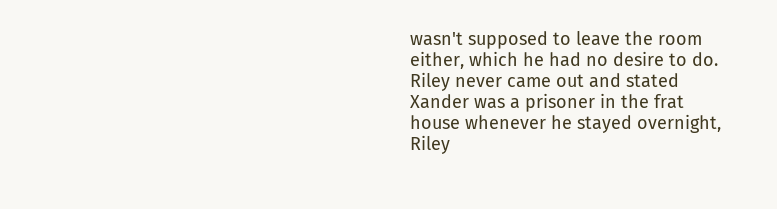wasn't supposed to leave the room either, which he had no desire to do. Riley never came out and stated Xander was a prisoner in the frat house whenever he stayed overnight, Riley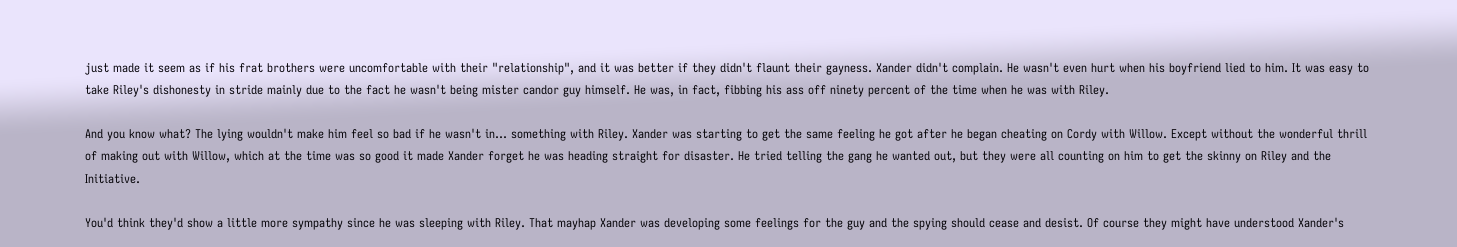just made it seem as if his frat brothers were uncomfortable with their "relationship", and it was better if they didn't flaunt their gayness. Xander didn't complain. He wasn't even hurt when his boyfriend lied to him. It was easy to take Riley's dishonesty in stride mainly due to the fact he wasn't being mister candor guy himself. He was, in fact, fibbing his ass off ninety percent of the time when he was with Riley.

And you know what? The lying wouldn't make him feel so bad if he wasn't in… something with Riley. Xander was starting to get the same feeling he got after he began cheating on Cordy with Willow. Except without the wonderful thrill of making out with Willow, which at the time was so good it made Xander forget he was heading straight for disaster. He tried telling the gang he wanted out, but they were all counting on him to get the skinny on Riley and the Initiative.

You'd think they'd show a little more sympathy since he was sleeping with Riley. That mayhap Xander was developing some feelings for the guy and the spying should cease and desist. Of course they might have understood Xander's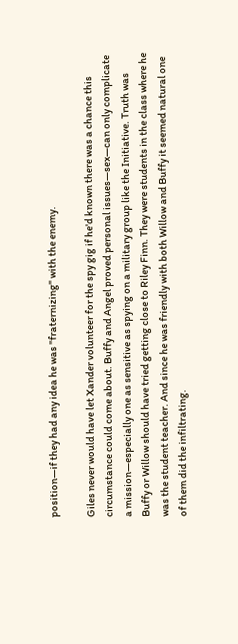position—if they had any idea he was "fraternizing" with the enemy.

Giles never would have let Xander volunteer for the spy gig if he'd known there was a chance this circumstance could come about. Buffy and Angel proved personal issues—sex—can only complicate a mission—especially one as sensitive as spying on a military group like the Initiative. Truth was Buffy or Willow should have tried getting close to Riley Finn. They were students in the class where he was the student teacher. And since he was friendly with both Willow and Buffy it seemed natural one of them did the infiltrating.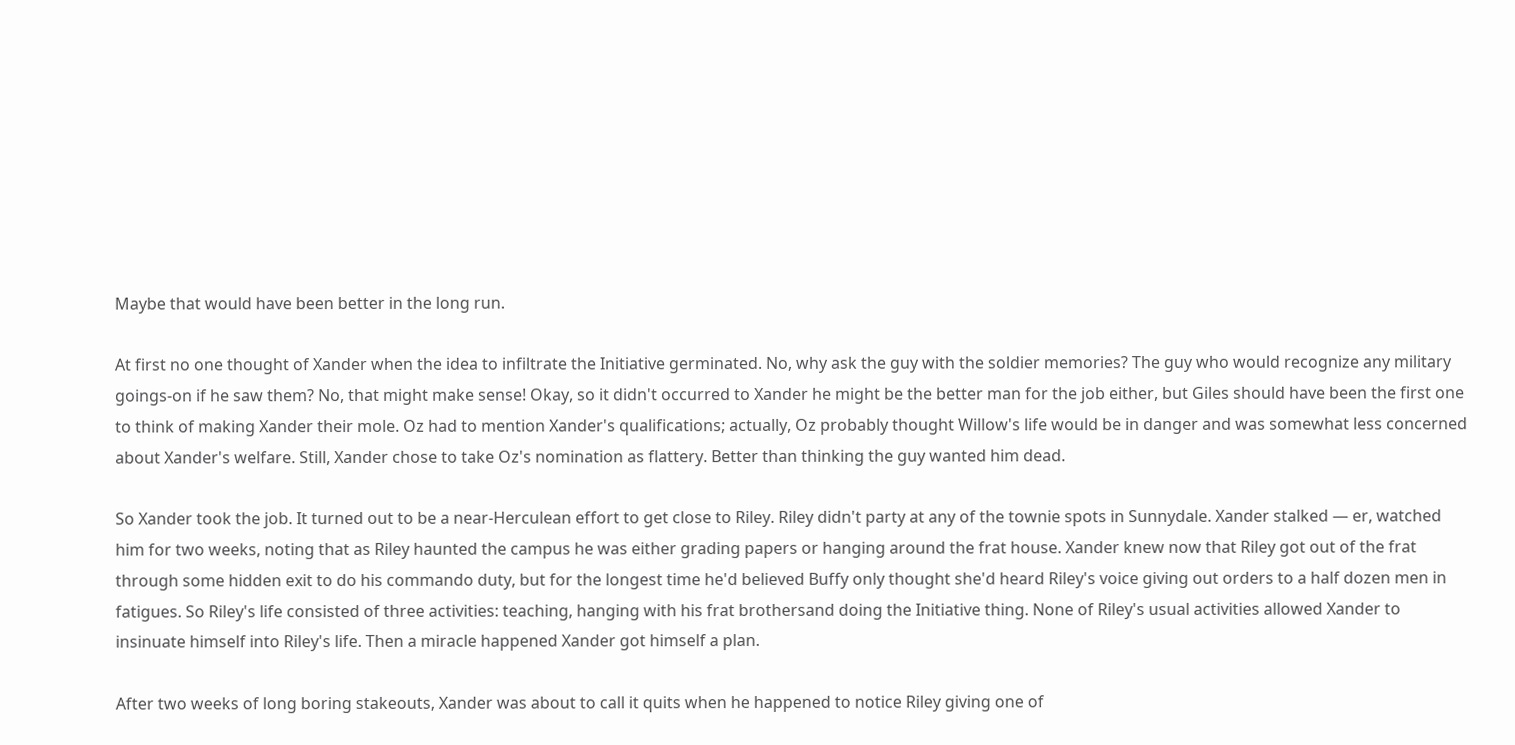Maybe that would have been better in the long run.

At first no one thought of Xander when the idea to infiltrate the Initiative germinated. No, why ask the guy with the soldier memories? The guy who would recognize any military goings-on if he saw them? No, that might make sense! Okay, so it didn't occurred to Xander he might be the better man for the job either, but Giles should have been the first one to think of making Xander their mole. Oz had to mention Xander's qualifications; actually, Oz probably thought Willow's life would be in danger and was somewhat less concerned about Xander's welfare. Still, Xander chose to take Oz's nomination as flattery. Better than thinking the guy wanted him dead.

So Xander took the job. It turned out to be a near-Herculean effort to get close to Riley. Riley didn't party at any of the townie spots in Sunnydale. Xander stalked — er, watched him for two weeks, noting that as Riley haunted the campus he was either grading papers or hanging around the frat house. Xander knew now that Riley got out of the frat through some hidden exit to do his commando duty, but for the longest time he'd believed Buffy only thought she'd heard Riley's voice giving out orders to a half dozen men in fatigues. So Riley's life consisted of three activities: teaching, hanging with his frat brothersand doing the Initiative thing. None of Riley's usual activities allowed Xander to insinuate himself into Riley's life. Then a miracle happened Xander got himself a plan.

After two weeks of long boring stakeouts, Xander was about to call it quits when he happened to notice Riley giving one of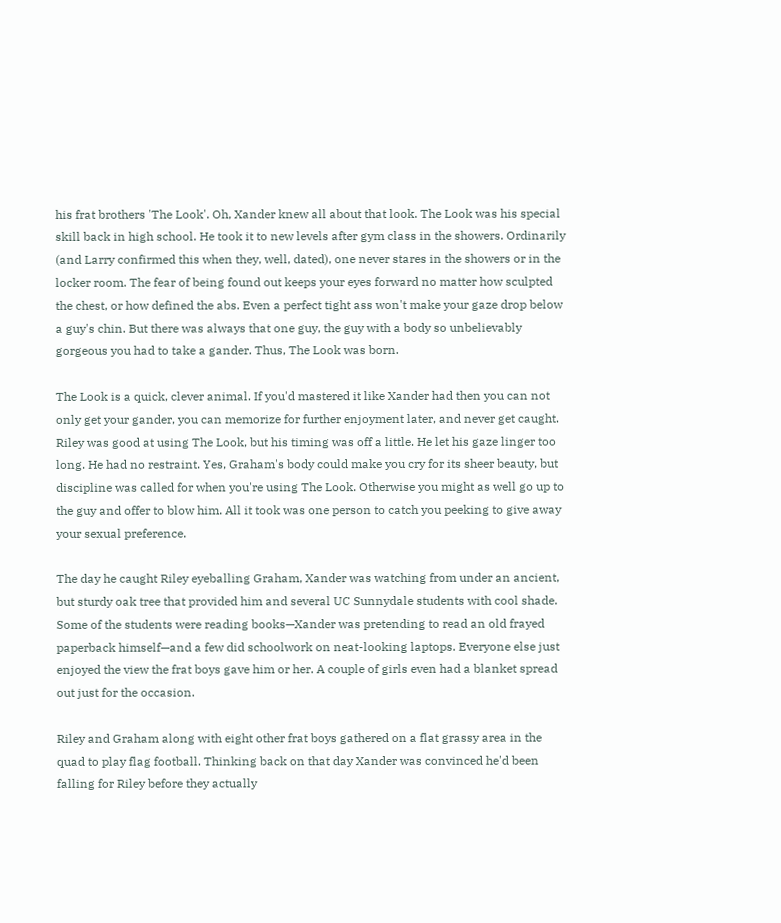his frat brothers 'The Look'. Oh, Xander knew all about that look. The Look was his special skill back in high school. He took it to new levels after gym class in the showers. Ordinarily (and Larry confirmed this when they, well, dated), one never stares in the showers or in the locker room. The fear of being found out keeps your eyes forward no matter how sculpted the chest, or how defined the abs. Even a perfect tight ass won't make your gaze drop below a guy's chin. But there was always that one guy, the guy with a body so unbelievably gorgeous you had to take a gander. Thus, The Look was born.

The Look is a quick, clever animal. If you'd mastered it like Xander had then you can not only get your gander, you can memorize for further enjoyment later, and never get caught. Riley was good at using The Look, but his timing was off a little. He let his gaze linger too long. He had no restraint. Yes, Graham's body could make you cry for its sheer beauty, but discipline was called for when you're using The Look. Otherwise you might as well go up to the guy and offer to blow him. All it took was one person to catch you peeking to give away your sexual preference.

The day he caught Riley eyeballing Graham, Xander was watching from under an ancient, but sturdy oak tree that provided him and several UC Sunnydale students with cool shade. Some of the students were reading books—Xander was pretending to read an old frayed paperback himself—and a few did schoolwork on neat-looking laptops. Everyone else just enjoyed the view the frat boys gave him or her. A couple of girls even had a blanket spread out just for the occasion.

Riley and Graham along with eight other frat boys gathered on a flat grassy area in the quad to play flag football. Thinking back on that day Xander was convinced he'd been falling for Riley before they actually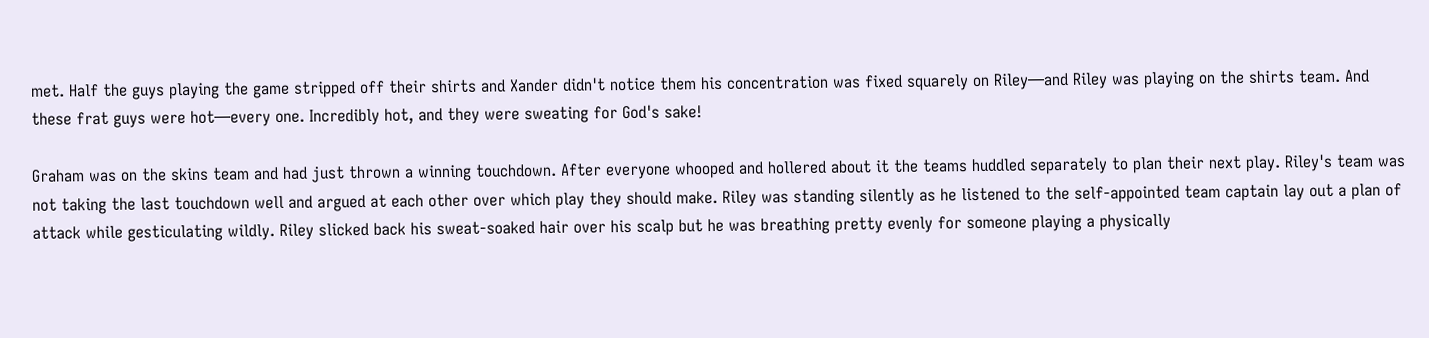met. Half the guys playing the game stripped off their shirts and Xander didn't notice them his concentration was fixed squarely on Riley—and Riley was playing on the shirts team. And these frat guys were hot—every one. Incredibly hot, and they were sweating for God's sake!

Graham was on the skins team and had just thrown a winning touchdown. After everyone whooped and hollered about it the teams huddled separately to plan their next play. Riley's team was not taking the last touchdown well and argued at each other over which play they should make. Riley was standing silently as he listened to the self-appointed team captain lay out a plan of attack while gesticulating wildly. Riley slicked back his sweat-soaked hair over his scalp but he was breathing pretty evenly for someone playing a physically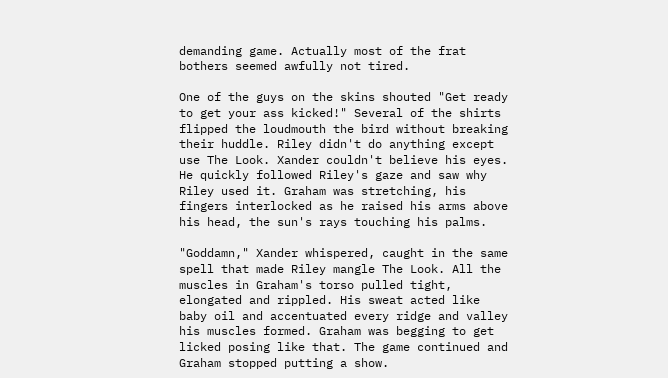demanding game. Actually most of the frat bothers seemed awfully not tired.

One of the guys on the skins shouted "Get ready to get your ass kicked!" Several of the shirts flipped the loudmouth the bird without breaking their huddle. Riley didn't do anything except use The Look. Xander couldn't believe his eyes. He quickly followed Riley's gaze and saw why Riley used it. Graham was stretching, his fingers interlocked as he raised his arms above his head, the sun's rays touching his palms.

"Goddamn," Xander whispered, caught in the same spell that made Riley mangle The Look. All the muscles in Graham's torso pulled tight, elongated and rippled. His sweat acted like baby oil and accentuated every ridge and valley his muscles formed. Graham was begging to get licked posing like that. The game continued and Graham stopped putting a show.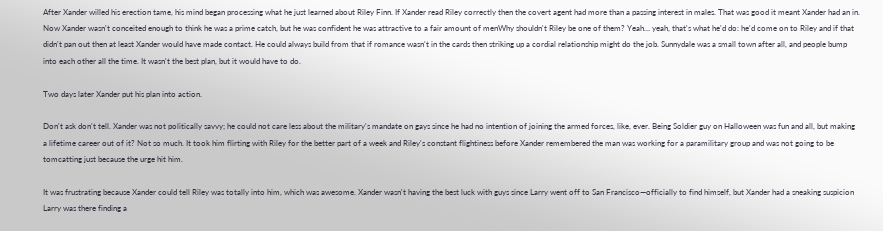After Xander willed his erection tame, his mind began processing what he just learned about Riley Finn. If Xander read Riley correctly then the covert agent had more than a passing interest in males. That was good it meant Xander had an in. Now Xander wasn't conceited enough to think he was a prime catch, but he was confident he was attractive to a fair amount of menWhy shouldn't Riley be one of them? Yeah… yeah, that's what he'd do: he'd come on to Riley and if that didn't pan out then at least Xander would have made contact. He could always build from that if romance wasn't in the cards then striking up a cordial relationship might do the job. Sunnydale was a small town after all, and people bump into each other all the time. It wasn't the best plan, but it would have to do.

Two days later Xander put his plan into action.

Don't ask don't tell. Xander was not politically savvy; he could not care less about the military's mandate on gays since he had no intention of joining the armed forces, like, ever. Being Soldier guy on Halloween was fun and all, but making a lifetime career out of it? Not so much. It took him flirting with Riley for the better part of a week and Riley's constant flightiness before Xander remembered the man was working for a paramilitary group and was not going to be tomcatting just because the urge hit him.

It was frustrating because Xander could tell Riley was totally into him, which was awesome. Xander wasn't having the best luck with guys since Larry went off to San Francisco—officially to find himself, but Xander had a sneaking suspicion Larry was there finding a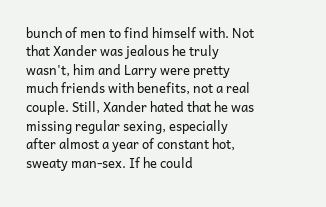bunch of men to find himself with. Not that Xander was jealous he truly wasn't, him and Larry were pretty much friends with benefits, not a real couple. Still, Xander hated that he was missing regular sexing, especially after almost a year of constant hot, sweaty man-sex. If he could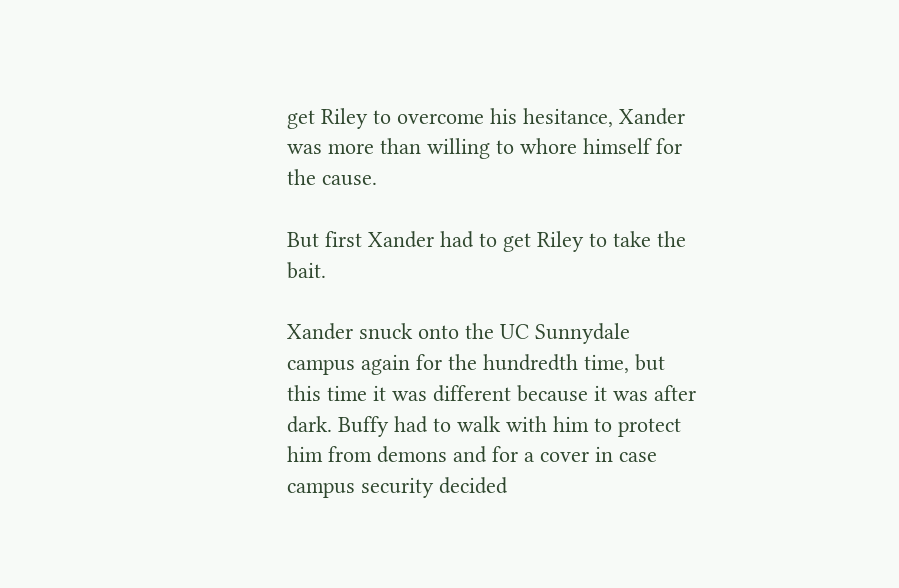get Riley to overcome his hesitance, Xander was more than willing to whore himself for the cause.

But first Xander had to get Riley to take the bait.

Xander snuck onto the UC Sunnydale campus again for the hundredth time, but this time it was different because it was after dark. Buffy had to walk with him to protect him from demons and for a cover in case campus security decided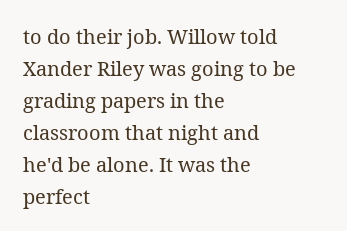to do their job. Willow told Xander Riley was going to be grading papers in the classroom that night and he'd be alone. It was the perfect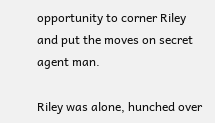opportunity to corner Riley and put the moves on secret agent man.

Riley was alone, hunched over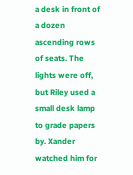a desk in front of a dozen ascending rows of seats. The lights were off, but Riley used a small desk lamp to grade papers by. Xander watched him for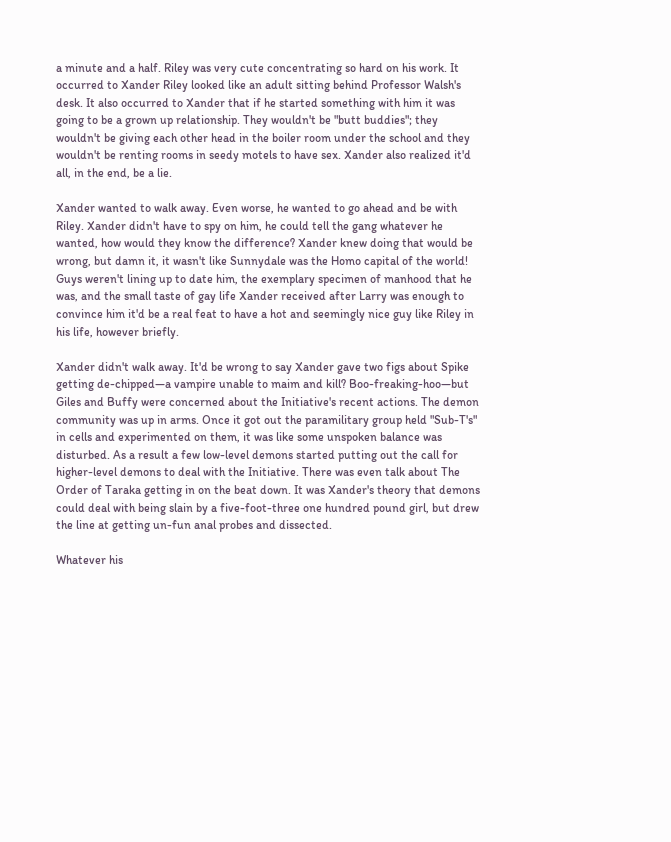a minute and a half. Riley was very cute concentrating so hard on his work. It occurred to Xander Riley looked like an adult sitting behind Professor Walsh's desk. It also occurred to Xander that if he started something with him it was going to be a grown up relationship. They wouldn't be "butt buddies"; they wouldn't be giving each other head in the boiler room under the school and they wouldn't be renting rooms in seedy motels to have sex. Xander also realized it'd all, in the end, be a lie.

Xander wanted to walk away. Even worse, he wanted to go ahead and be with Riley. Xander didn't have to spy on him, he could tell the gang whatever he wanted, how would they know the difference? Xander knew doing that would be wrong, but damn it, it wasn't like Sunnydale was the Homo capital of the world! Guys weren't lining up to date him, the exemplary specimen of manhood that he was, and the small taste of gay life Xander received after Larry was enough to convince him it'd be a real feat to have a hot and seemingly nice guy like Riley in his life, however briefly.

Xander didn't walk away. It'd be wrong to say Xander gave two figs about Spike getting de-chipped—a vampire unable to maim and kill? Boo-freaking-hoo—but Giles and Buffy were concerned about the Initiative's recent actions. The demon community was up in arms. Once it got out the paramilitary group held "Sub-T's" in cells and experimented on them, it was like some unspoken balance was disturbed. As a result a few low-level demons started putting out the call for higher-level demons to deal with the Initiative. There was even talk about The Order of Taraka getting in on the beat down. It was Xander's theory that demons could deal with being slain by a five-foot-three one hundred pound girl, but drew the line at getting un-fun anal probes and dissected.

Whatever his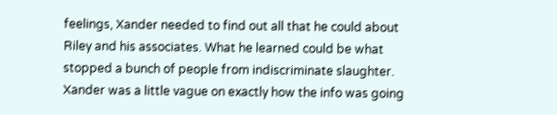feelings, Xander needed to find out all that he could about Riley and his associates. What he learned could be what stopped a bunch of people from indiscriminate slaughter. Xander was a little vague on exactly how the info was going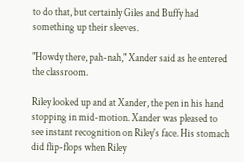to do that, but certainly Giles and Buffy had something up their sleeves.

"Howdy there, pah-nah," Xander said as he entered the classroom.

Riley looked up and at Xander, the pen in his hand stopping in mid-motion. Xander was pleased to see instant recognition on Riley's face. His stomach did flip-flops when Riley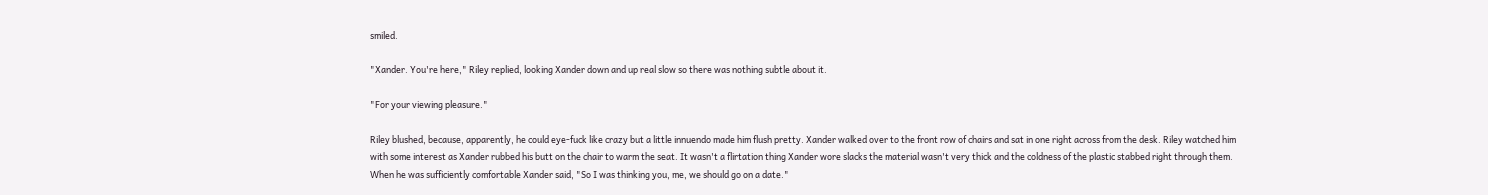smiled.

"Xander. You're here," Riley replied, looking Xander down and up real slow so there was nothing subtle about it.

"For your viewing pleasure."

Riley blushed, because, apparently, he could eye-fuck like crazy but a little innuendo made him flush pretty. Xander walked over to the front row of chairs and sat in one right across from the desk. Riley watched him with some interest as Xander rubbed his butt on the chair to warm the seat. It wasn't a flirtation thing Xander wore slacks the material wasn't very thick and the coldness of the plastic stabbed right through them. When he was sufficiently comfortable Xander said, "So I was thinking you, me, we should go on a date."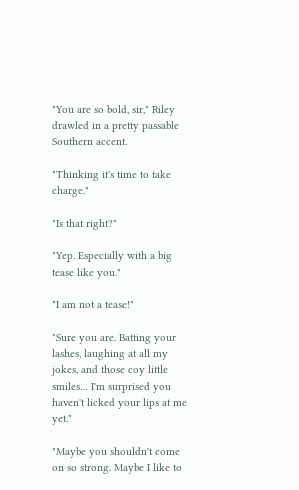"You are so bold, sir," Riley drawled in a pretty passable Southern accent.

"Thinking it's time to take charge."

"Is that right?"

"Yep. Especially with a big tease like you."

"I am not a tease!"

"Sure you are. Batting your lashes, laughing at all my jokes, and those coy little smiles… I'm surprised you haven't licked your lips at me yet."

"Maybe you shouldn't come on so strong. Maybe I like to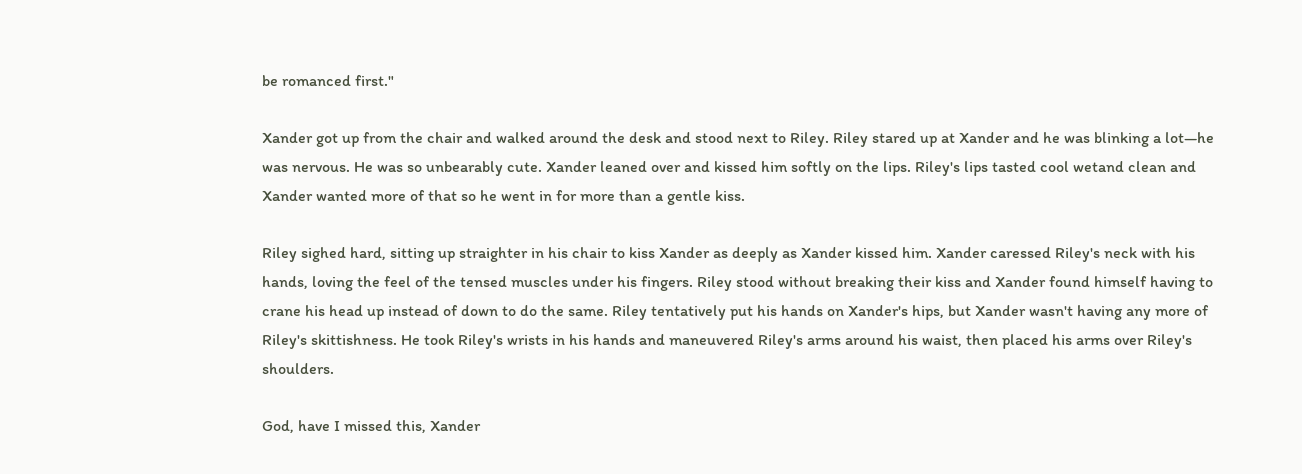be romanced first."

Xander got up from the chair and walked around the desk and stood next to Riley. Riley stared up at Xander and he was blinking a lot—he was nervous. He was so unbearably cute. Xander leaned over and kissed him softly on the lips. Riley's lips tasted cool wetand clean and Xander wanted more of that so he went in for more than a gentle kiss.

Riley sighed hard, sitting up straighter in his chair to kiss Xander as deeply as Xander kissed him. Xander caressed Riley's neck with his hands, loving the feel of the tensed muscles under his fingers. Riley stood without breaking their kiss and Xander found himself having to crane his head up instead of down to do the same. Riley tentatively put his hands on Xander's hips, but Xander wasn't having any more of Riley's skittishness. He took Riley's wrists in his hands and maneuvered Riley's arms around his waist, then placed his arms over Riley's shoulders.

God, have I missed this, Xander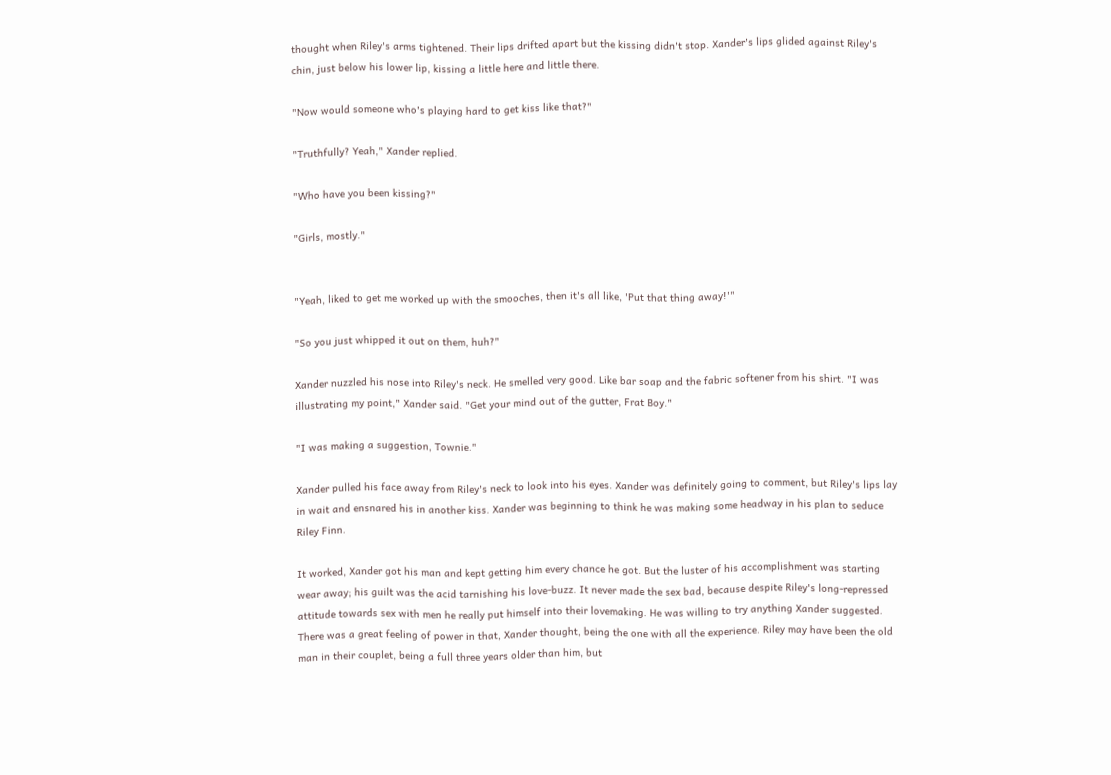thought when Riley's arms tightened. Their lips drifted apart but the kissing didn't stop. Xander's lips glided against Riley's chin, just below his lower lip, kissing a little here and little there.

"Now would someone who's playing hard to get kiss like that?"

"Truthfully? Yeah," Xander replied.

"Who have you been kissing?"

"Girls, mostly."


"Yeah, liked to get me worked up with the smooches, then it's all like, 'Put that thing away!'"

"So you just whipped it out on them, huh?"

Xander nuzzled his nose into Riley's neck. He smelled very good. Like bar soap and the fabric softener from his shirt. "I was illustrating my point," Xander said. "Get your mind out of the gutter, Frat Boy."

"I was making a suggestion, Townie."

Xander pulled his face away from Riley's neck to look into his eyes. Xander was definitely going to comment, but Riley's lips lay in wait and ensnared his in another kiss. Xander was beginning to think he was making some headway in his plan to seduce Riley Finn.

It worked, Xander got his man and kept getting him every chance he got. But the luster of his accomplishment was starting wear away; his guilt was the acid tarnishing his love-buzz. It never made the sex bad, because despite Riley's long-repressed attitude towards sex with men he really put himself into their lovemaking. He was willing to try anything Xander suggested. There was a great feeling of power in that, Xander thought, being the one with all the experience. Riley may have been the old man in their couplet, being a full three years older than him, but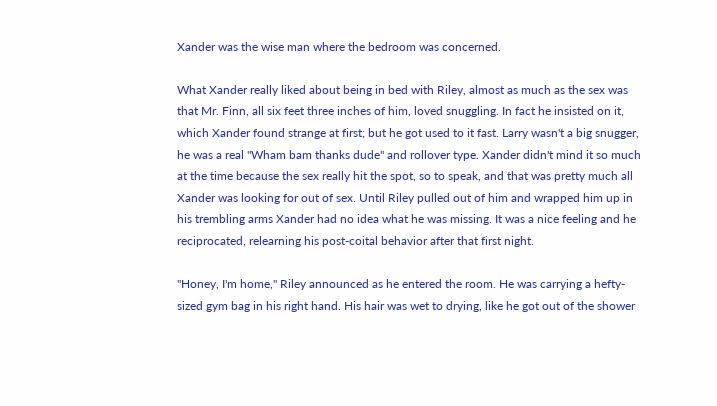Xander was the wise man where the bedroom was concerned.

What Xander really liked about being in bed with Riley, almost as much as the sex was that Mr. Finn, all six feet three inches of him, loved snuggling. In fact he insisted on it, which Xander found strange at first; but he got used to it fast. Larry wasn't a big snugger, he was a real "Wham bam thanks dude" and rollover type. Xander didn't mind it so much at the time because the sex really hit the spot, so to speak, and that was pretty much all Xander was looking for out of sex. Until Riley pulled out of him and wrapped him up in his trembling arms Xander had no idea what he was missing. It was a nice feeling and he reciprocated, relearning his post-coital behavior after that first night.

"Honey, I'm home," Riley announced as he entered the room. He was carrying a hefty-sized gym bag in his right hand. His hair was wet to drying, like he got out of the shower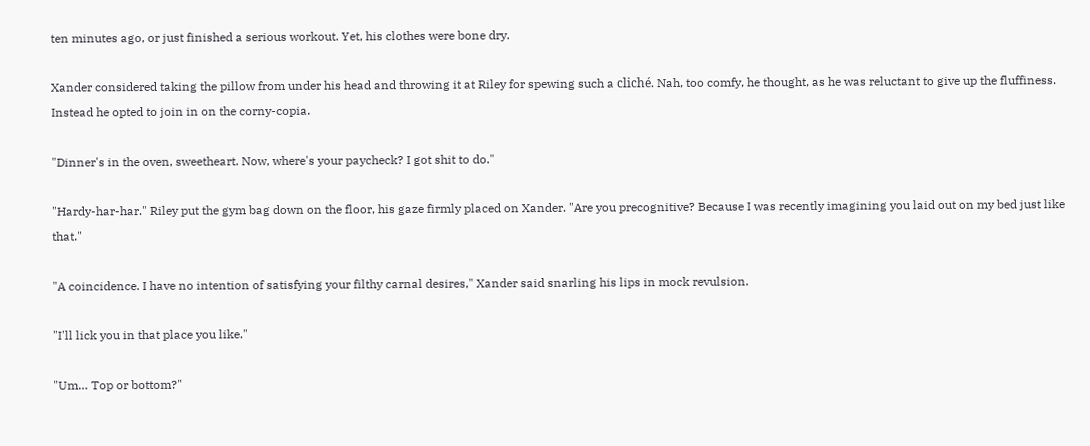ten minutes ago, or just finished a serious workout. Yet, his clothes were bone dry.

Xander considered taking the pillow from under his head and throwing it at Riley for spewing such a cliché. Nah, too comfy, he thought, as he was reluctant to give up the fluffiness. Instead he opted to join in on the corny-copia.

"Dinner's in the oven, sweetheart. Now, where's your paycheck? I got shit to do."

"Hardy-har-har." Riley put the gym bag down on the floor, his gaze firmly placed on Xander. "Are you precognitive? Because I was recently imagining you laid out on my bed just like that."

"A coincidence. I have no intention of satisfying your filthy carnal desires," Xander said snarling his lips in mock revulsion.

"I'll lick you in that place you like."

"Um… Top or bottom?"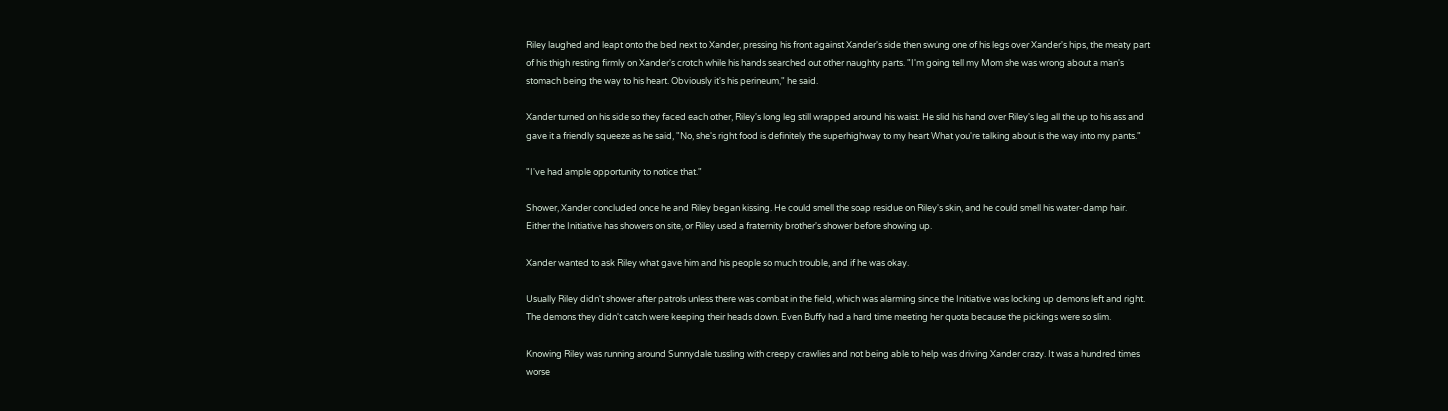Riley laughed and leapt onto the bed next to Xander, pressing his front against Xander's side then swung one of his legs over Xander's hips, the meaty part of his thigh resting firmly on Xander's crotch while his hands searched out other naughty parts. "I'm going tell my Mom she was wrong about a man's stomach being the way to his heart. Obviously it's his perineum," he said.

Xander turned on his side so they faced each other, Riley's long leg still wrapped around his waist. He slid his hand over Riley's leg all the up to his ass and gave it a friendly squeeze as he said, "No, she's right food is definitely the superhighway to my heart What you're talking about is the way into my pants."

"I've had ample opportunity to notice that."

Shower, Xander concluded once he and Riley began kissing. He could smell the soap residue on Riley's skin, and he could smell his water-damp hair. Either the Initiative has showers on site, or Riley used a fraternity brother's shower before showing up.

Xander wanted to ask Riley what gave him and his people so much trouble, and if he was okay.

Usually Riley didn't shower after patrols unless there was combat in the field, which was alarming since the Initiative was locking up demons left and right. The demons they didn't catch were keeping their heads down. Even Buffy had a hard time meeting her quota because the pickings were so slim.

Knowing Riley was running around Sunnydale tussling with creepy crawlies and not being able to help was driving Xander crazy. It was a hundred times worse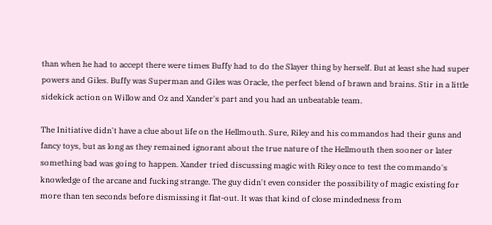than when he had to accept there were times Buffy had to do the Slayer thing by herself. But at least she had super powers and Giles. Buffy was Superman and Giles was Oracle, the perfect blend of brawn and brains. Stir in a little sidekick action on Willow and Oz and Xander's part and you had an unbeatable team.

The Initiative didn't have a clue about life on the Hellmouth. Sure, Riley and his commandos had their guns and fancy toys, but as long as they remained ignorant about the true nature of the Hellmouth then sooner or later something bad was going to happen. Xander tried discussing magic with Riley once to test the commando's knowledge of the arcane and fucking strange. The guy didn't even consider the possibility of magic existing for more than ten seconds before dismissing it flat-out. It was that kind of close mindedness from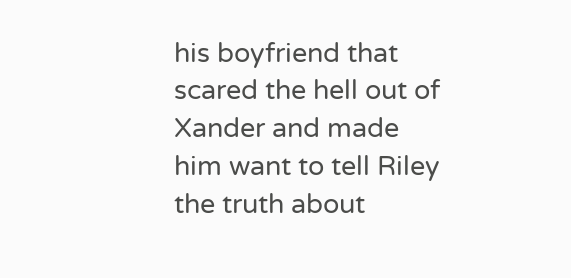his boyfriend that scared the hell out of Xander and made him want to tell Riley the truth about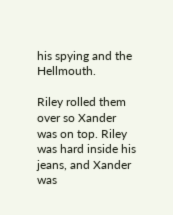his spying and the Hellmouth.

Riley rolled them over so Xander was on top. Riley was hard inside his jeans, and Xander was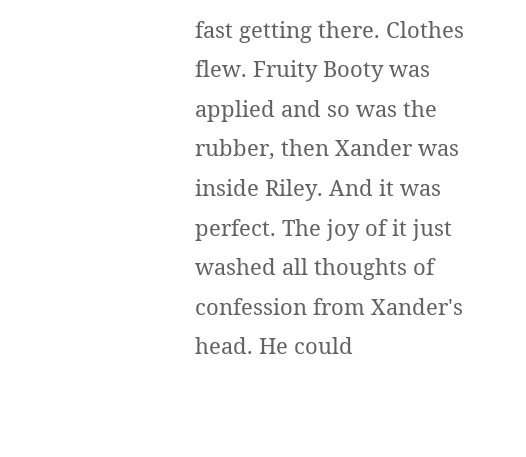fast getting there. Clothes flew. Fruity Booty was applied and so was the rubber, then Xander was inside Riley. And it was perfect. The joy of it just washed all thoughts of confession from Xander's head. He could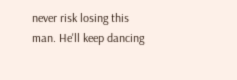never risk losing this man. He'll keep dancing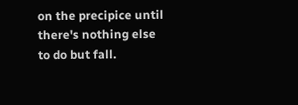on the precipice until there's nothing else to do but fall.